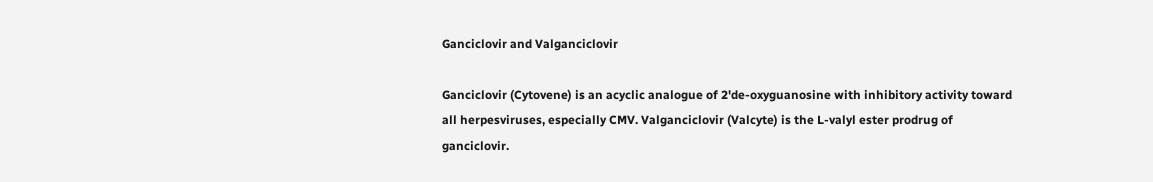Ganciclovir and Valganciclovir

Ganciclovir (Cytovene) is an acyclic analogue of 2'de-oxyguanosine with inhibitory activity toward all herpesviruses, especially CMV. Valganciclovir (Valcyte) is the L-valyl ester prodrug of ganciclovir.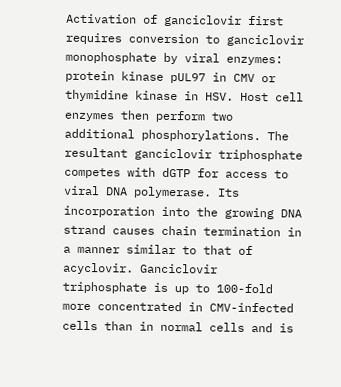Activation of ganciclovir first requires conversion to ganciclovir monophosphate by viral enzymes: protein kinase pUL97 in CMV or thymidine kinase in HSV. Host cell enzymes then perform two additional phosphorylations. The resultant ganciclovir triphosphate competes with dGTP for access to viral DNA polymerase. Its incorporation into the growing DNA strand causes chain termination in a manner similar to that of acyclovir. Ganciclovir triphosphate is up to 100-fold more concentrated in CMV-infected cells than in normal cells and is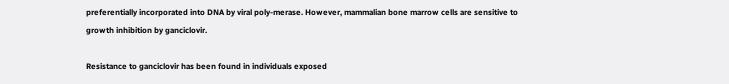preferentially incorporated into DNA by viral poly-merase. However, mammalian bone marrow cells are sensitive to growth inhibition by ganciclovir.

Resistance to ganciclovir has been found in individuals exposed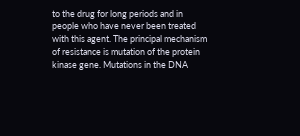to the drug for long periods and in people who have never been treated with this agent. The principal mechanism of resistance is mutation of the protein kinase gene. Mutations in the DNA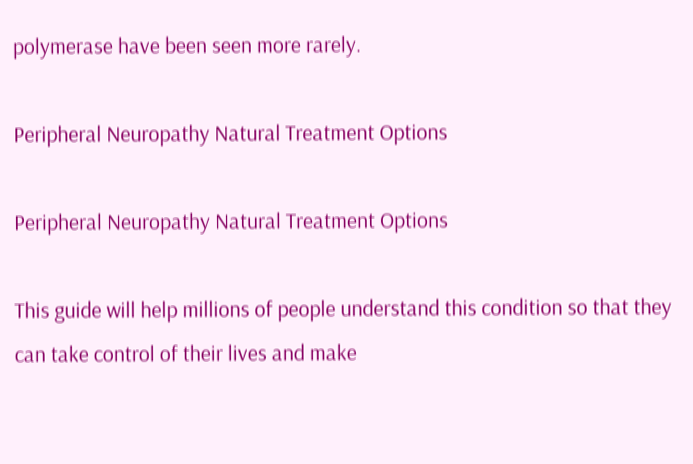polymerase have been seen more rarely.

Peripheral Neuropathy Natural Treatment Options

Peripheral Neuropathy Natural Treatment Options

This guide will help millions of people understand this condition so that they can take control of their lives and make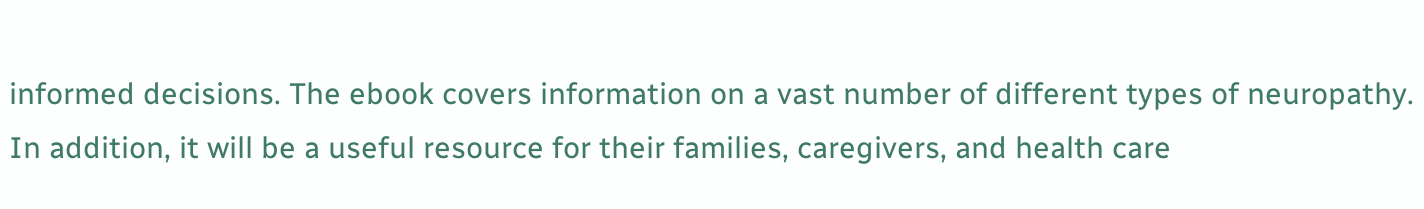informed decisions. The ebook covers information on a vast number of different types of neuropathy. In addition, it will be a useful resource for their families, caregivers, and health care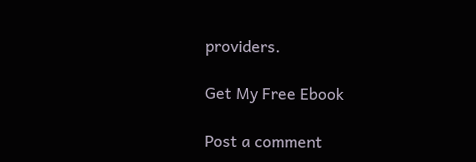providers.

Get My Free Ebook

Post a comment